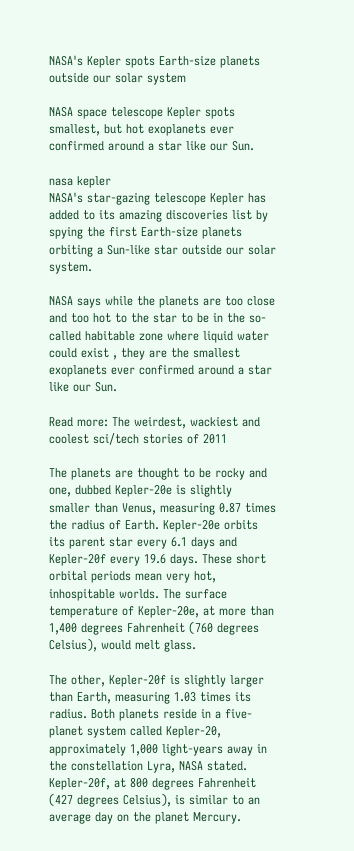NASA's Kepler spots Earth-size planets outside our solar system

NASA space telescope Kepler spots smallest, but hot exoplanets ever confirmed around a star like our Sun.

nasa kepler
NASA's star-gazing telescope Kepler has added to its amazing discoveries list by spying the first Earth-size planets orbiting a Sun-like star outside our solar system.

NASA says while the planets are too close and too hot to the star to be in the so-called habitable zone where liquid water could exist , they are the smallest exoplanets ever confirmed around a star like our Sun.

Read more: The weirdest, wackiest and coolest sci/tech stories of 2011

The planets are thought to be rocky and one, dubbed Kepler-20e is slightly smaller than Venus, measuring 0.87 times the radius of Earth. Kepler-20e orbits its parent star every 6.1 days and Kepler-20f every 19.6 days. These short orbital periods mean very hot, inhospitable worlds. The surface temperature of Kepler-20e, at more than 1,400 degrees Fahrenheit (760 degrees Celsius), would melt glass.

The other, Kepler-20f is slightly larger than Earth, measuring 1.03 times its radius. Both planets reside in a five-planet system called Kepler-20, approximately 1,000 light-years away in the constellation Lyra, NASA stated.  Kepler-20f, at 800 degrees Fahrenheit (427 degrees Celsius), is similar to an average day on the planet Mercury.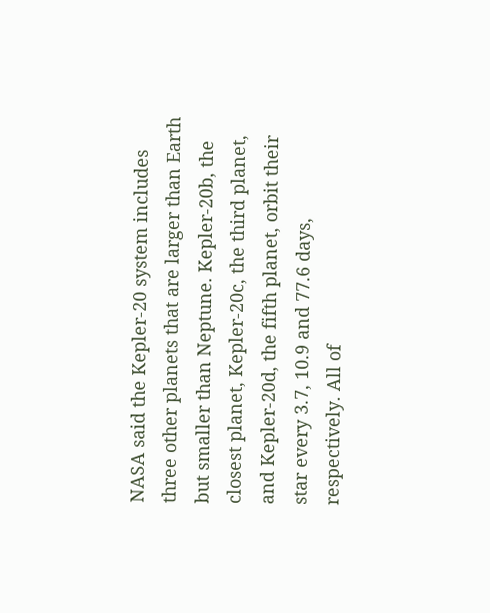NASA said the Kepler-20 system includes three other planets that are larger than Earth but smaller than Neptune. Kepler-20b, the closest planet, Kepler-20c, the third planet, and Kepler-20d, the fifth planet, orbit their star every 3.7, 10.9 and 77.6 days, respectively. All of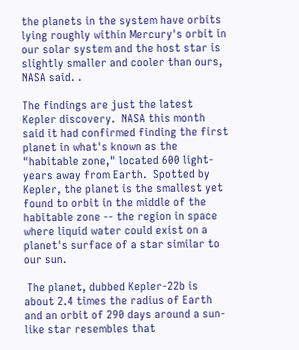the planets in the system have orbits lying roughly within Mercury's orbit in our solar system and the host star is slightly smaller and cooler than ours, NASA said. .

The findings are just the latest Kepler discovery.  NASA this month said it had confirmed finding the first planet in what's known as the  "habitable zone," located 600 light-years away from Earth.  Spotted by Kepler, the planet is the smallest yet found to orbit in the middle of the habitable zone -- the region in space where liquid water could exist on a planet's surface of a star similar to our sun.

 The planet, dubbed Kepler-22b is about 2.4 times the radius of Earth and an orbit of 290 days around a sun-like star resembles that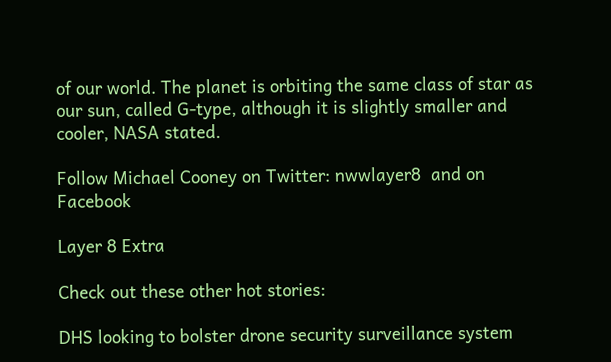of our world. The planet is orbiting the same class of star as our sun, called G-type, although it is slightly smaller and cooler, NASA stated.

Follow Michael Cooney on Twitter: nwwlayer8  and on Facebook

Layer 8 Extra

Check out these other hot stories:

DHS looking to bolster drone security surveillance system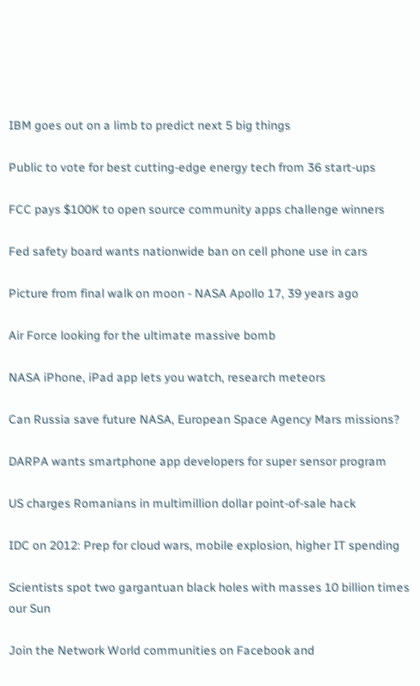IBM goes out on a limb to predict next 5 big things

Public to vote for best cutting-edge energy tech from 36 start-ups

FCC pays $100K to open source community apps challenge winners

Fed safety board wants nationwide ban on cell phone use in cars

Picture from final walk on moon - NASA Apollo 17, 39 years ago

Air Force looking for the ultimate massive bomb

NASA iPhone, iPad app lets you watch, research meteors

Can Russia save future NASA, European Space Agency Mars missions?

DARPA wants smartphone app developers for super sensor program

US charges Romanians in multimillion dollar point-of-sale hack

IDC on 2012: Prep for cloud wars, mobile explosion, higher IT spending

Scientists spot two gargantuan black holes with masses 10 billion times our Sun

Join the Network World communities on Facebook and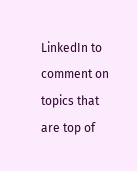LinkedIn to comment on topics that are top of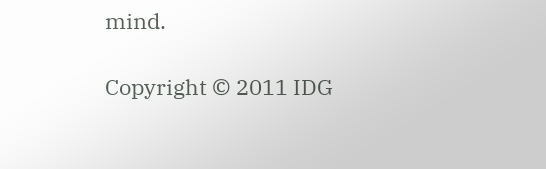mind.

Copyright © 2011 IDG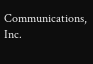Communications, Inc.